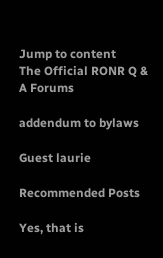Jump to content
The Official RONR Q & A Forums

addendum to bylaws

Guest laurie

Recommended Posts

Yes, that is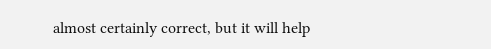almost certainly correct, but it will help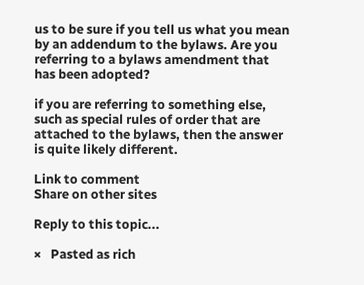us to be sure if you tell us what you mean by an addendum to the bylaws. Are you referring to a bylaws amendment that has been adopted?

if you are referring to something else, such as special rules of order that are attached to the bylaws, then the answer is quite likely different.

Link to comment
Share on other sites

Reply to this topic...

×   Pasted as rich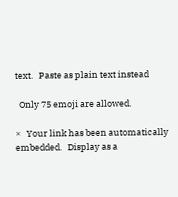text.   Paste as plain text instead

  Only 75 emoji are allowed.

×   Your link has been automatically embedded.   Display as a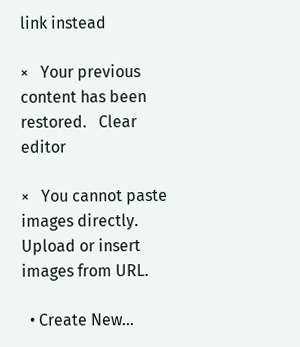link instead

×   Your previous content has been restored.   Clear editor

×   You cannot paste images directly. Upload or insert images from URL.

  • Create New...